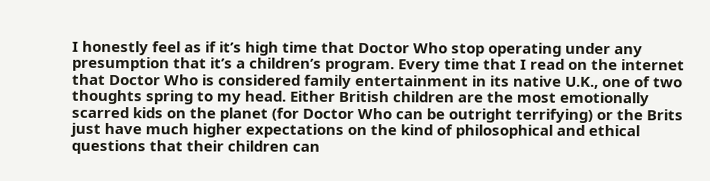I honestly feel as if it’s high time that Doctor Who stop operating under any presumption that it’s a children’s program. Every time that I read on the internet that Doctor Who is considered family entertainment in its native U.K., one of two thoughts spring to my head. Either British children are the most emotionally scarred kids on the planet (for Doctor Who can be outright terrifying) or the Brits just have much higher expectations on the kind of philosophical and ethical questions that their children can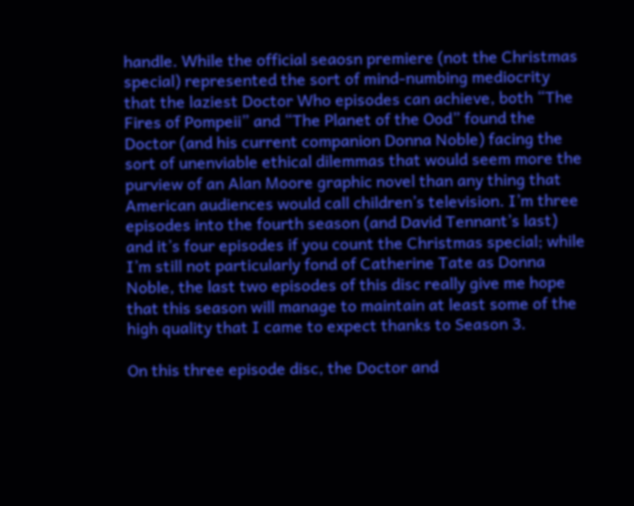handle. While the official seaosn premiere (not the Christmas special) represented the sort of mind-numbing mediocrity that the laziest Doctor Who episodes can achieve, both “The Fires of Pompeii” and “The Planet of the Ood” found the Doctor (and his current companion Donna Noble) facing the sort of unenviable ethical dilemmas that would seem more the purview of an Alan Moore graphic novel than any thing that American audiences would call children’s television. I’m three episodes into the fourth season (and David Tennant’s last) and it’s four episodes if you count the Christmas special; while I’m still not particularly fond of Catherine Tate as Donna Noble, the last two episodes of this disc really give me hope that this season will manage to maintain at least some of the high quality that I came to expect thanks to Season 3.

On this three episode disc, the Doctor and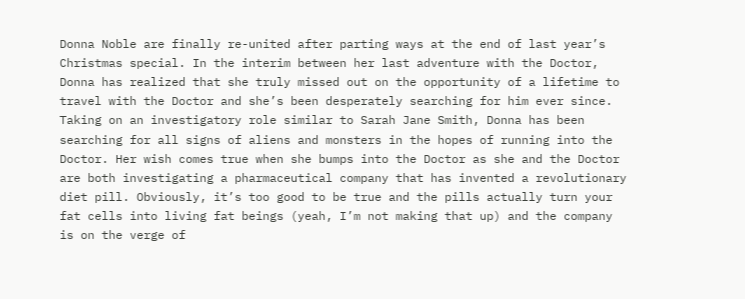Donna Noble are finally re-united after parting ways at the end of last year’s Christmas special. In the interim between her last adventure with the Doctor, Donna has realized that she truly missed out on the opportunity of a lifetime to travel with the Doctor and she’s been desperately searching for him ever since. Taking on an investigatory role similar to Sarah Jane Smith, Donna has been searching for all signs of aliens and monsters in the hopes of running into the Doctor. Her wish comes true when she bumps into the Doctor as she and the Doctor are both investigating a pharmaceutical company that has invented a revolutionary diet pill. Obviously, it’s too good to be true and the pills actually turn your fat cells into living fat beings (yeah, I’m not making that up) and the company is on the verge of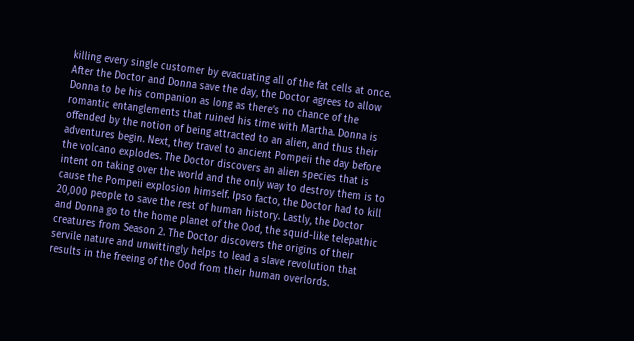killing every single customer by evacuating all of the fat cells at once. After the Doctor and Donna save the day, the Doctor agrees to allow Donna to be his companion as long as there’s no chance of the romantic entanglements that ruined his time with Martha. Donna is offended by the notion of being attracted to an alien, and thus their adventures begin. Next, they travel to ancient Pompeii the day before the volcano explodes. The Doctor discovers an alien species that is intent on taking over the world and the only way to destroy them is to cause the Pompeii explosion himself. Ipso facto, the Doctor had to kill 20,000 people to save the rest of human history. Lastly, the Doctor and Donna go to the home planet of the Ood, the squid-like telepathic creatures from Season 2. The Doctor discovers the origins of their servile nature and unwittingly helps to lead a slave revolution that results in the freeing of the Ood from their human overlords.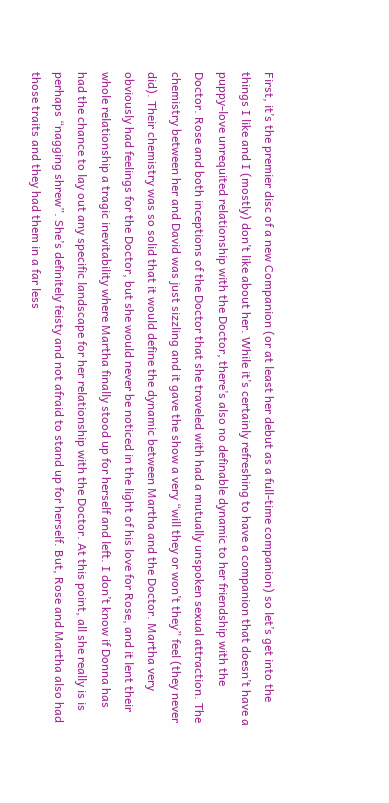First, it’s the premier disc of a new Companion (or at least her debut as a full-time companion) so let’s get into the things I like and I (mostly) don’t like about her. While it’s certainly refreshing to have a companion that doesn’t have a puppy-love unrequited relationship with the Doctor, there’s also no definable dynamic to her friendship with the Doctor. Rose and both inceptions of the Doctor that she traveled with had a mutually unspoken sexual attraction. The chemistry between her and David was just sizzling and it gave the show a very “will they or won’t they” feel (they never did). Their chemistry was so solid that it would define the dynamic between Martha and the Doctor. Martha very obviously had feelings for the Doctor, but she would never be noticed in the light of his love for Rose, and it lent their whole relationship a tragic inevitability where Martha finally stood up for herself and left. I don’t know if Donna has had the chance to lay out any specific landscape for her relationship with the Doctor. At this point, all she really is is perhaps “nagging shrew”. She’s definitely feisty and not afraid to stand up for herself. But, Rose and Martha also had those traits and they had them in a far less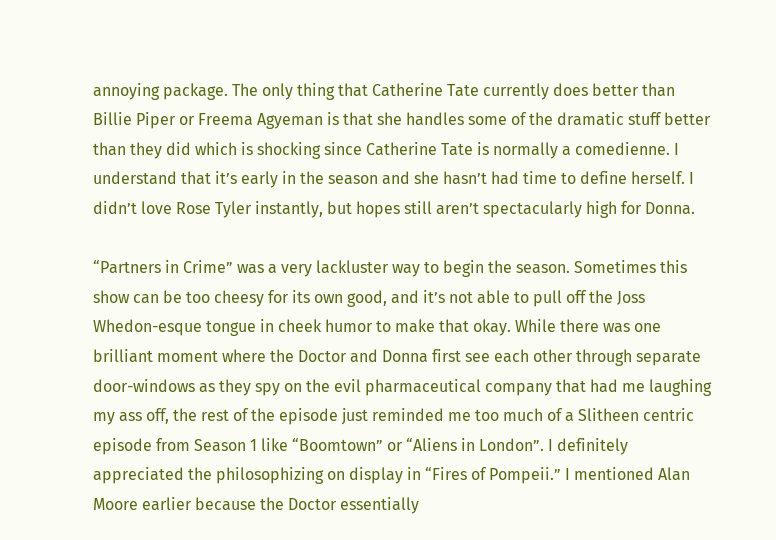annoying package. The only thing that Catherine Tate currently does better than Billie Piper or Freema Agyeman is that she handles some of the dramatic stuff better than they did which is shocking since Catherine Tate is normally a comedienne. I understand that it’s early in the season and she hasn’t had time to define herself. I didn’t love Rose Tyler instantly, but hopes still aren’t spectacularly high for Donna.

“Partners in Crime” was a very lackluster way to begin the season. Sometimes this show can be too cheesy for its own good, and it’s not able to pull off the Joss Whedon-esque tongue in cheek humor to make that okay. While there was one brilliant moment where the Doctor and Donna first see each other through separate door-windows as they spy on the evil pharmaceutical company that had me laughing my ass off, the rest of the episode just reminded me too much of a Slitheen centric episode from Season 1 like “Boomtown” or “Aliens in London”. I definitely appreciated the philosophizing on display in “Fires of Pompeii.” I mentioned Alan Moore earlier because the Doctor essentially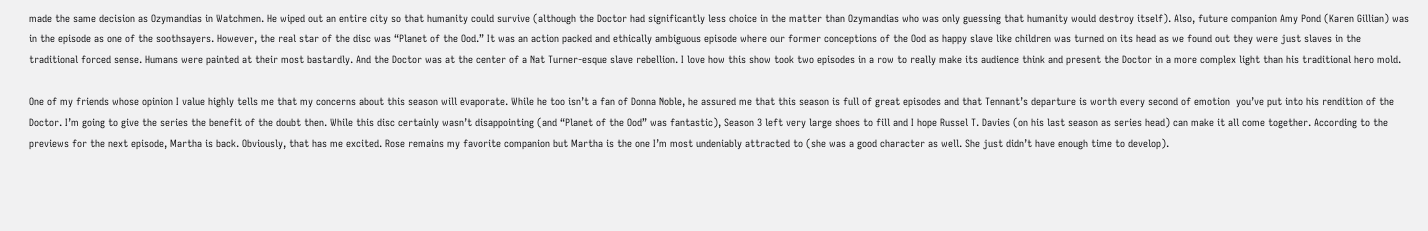made the same decision as Ozymandias in Watchmen. He wiped out an entire city so that humanity could survive (although the Doctor had significantly less choice in the matter than Ozymandias who was only guessing that humanity would destroy itself). Also, future companion Amy Pond (Karen Gillian) was in the episode as one of the soothsayers. However, the real star of the disc was “Planet of the Ood.” It was an action packed and ethically ambiguous episode where our former conceptions of the Ood as happy slave like children was turned on its head as we found out they were just slaves in the traditional forced sense. Humans were painted at their most bastardly. And the Doctor was at the center of a Nat Turner-esque slave rebellion. I love how this show took two episodes in a row to really make its audience think and present the Doctor in a more complex light than his traditional hero mold.

One of my friends whose opinion I value highly tells me that my concerns about this season will evaporate. While he too isn’t a fan of Donna Noble, he assured me that this season is full of great episodes and that Tennant’s departure is worth every second of emotion  you’ve put into his rendition of the Doctor. I’m going to give the series the benefit of the doubt then. While this disc certainly wasn’t disappointing (and “Planet of the Ood” was fantastic), Season 3 left very large shoes to fill and I hope Russel T. Davies (on his last season as series head) can make it all come together. According to the previews for the next episode, Martha is back. Obviously, that has me excited. Rose remains my favorite companion but Martha is the one I’m most undeniably attracted to (she was a good character as well. She just didn’t have enough time to develop).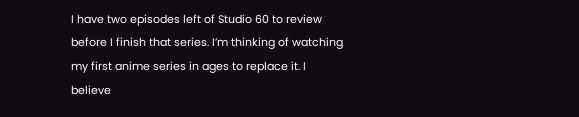I have two episodes left of Studio 60 to review before I finish that series. I’m thinking of watching my first anime series in ages to replace it. I believe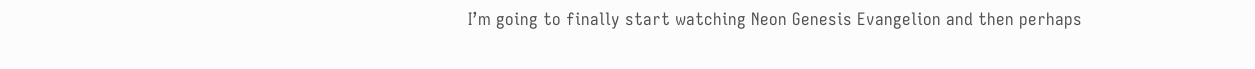I’m going to finally start watching Neon Genesis Evangelion and then perhaps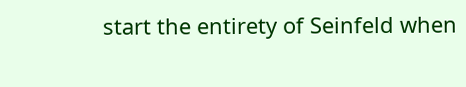start the entirety of Seinfeld when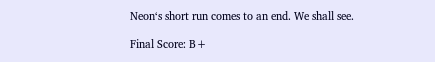Neon‘s short run comes to an end. We shall see.

Final Score: B+